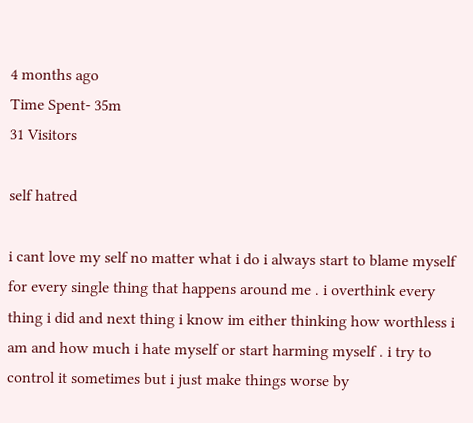4 months ago
Time Spent- 35m
31 Visitors

self hatred

i cant love my self no matter what i do i always start to blame myself for every single thing that happens around me . i overthink every thing i did and next thing i know im either thinking how worthless i am and how much i hate myself or start harming myself . i try to control it sometimes but i just make things worse by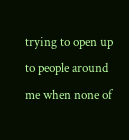trying to open up to people around me when none of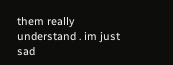them really understand . im just sad